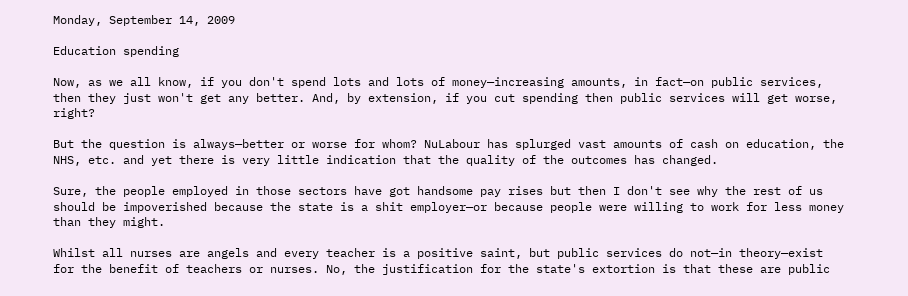Monday, September 14, 2009

Education spending

Now, as we all know, if you don't spend lots and lots of money—increasing amounts, in fact—on public services, then they just won't get any better. And, by extension, if you cut spending then public services will get worse, right?

But the question is always—better or worse for whom? NuLabour has splurged vast amounts of cash on education, the NHS, etc. and yet there is very little indication that the quality of the outcomes has changed.

Sure, the people employed in those sectors have got handsome pay rises but then I don't see why the rest of us should be impoverished because the state is a shit employer—or because people were willing to work for less money than they might.

Whilst all nurses are angels and every teacher is a positive saint, but public services do not—in theory—exist for the benefit of teachers or nurses. No, the justification for the state's extortion is that these are public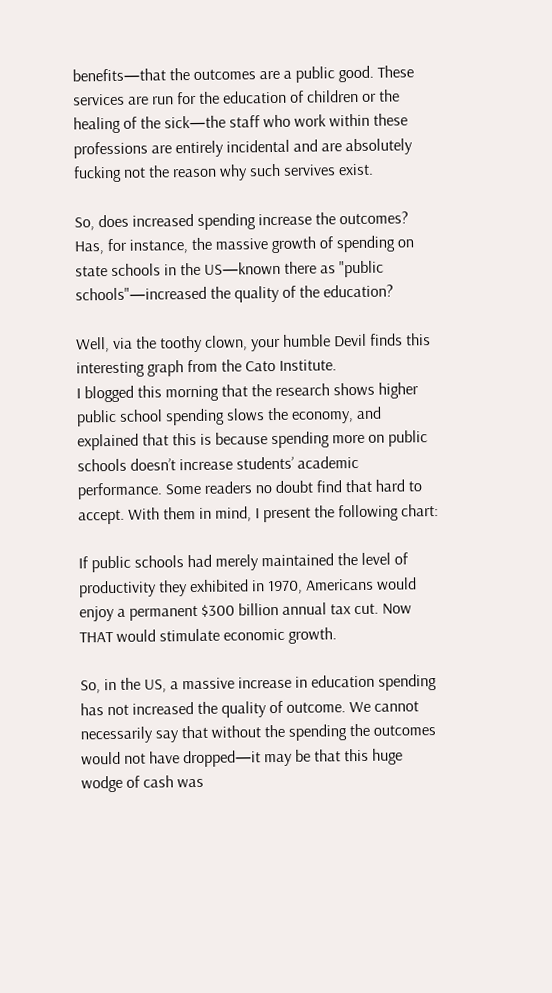benefits—that the outcomes are a public good. These services are run for the education of children or the healing of the sick—the staff who work within these professions are entirely incidental and are absolutely fucking not the reason why such servives exist.

So, does increased spending increase the outcomes? Has, for instance, the massive growth of spending on state schools in the US—known there as "public schools"—increased the quality of the education?

Well, via the toothy clown, your humble Devil finds this interesting graph from the Cato Institute.
I blogged this morning that the research shows higher public school spending slows the economy, and explained that this is because spending more on public schools doesn’t increase students’ academic performance. Some readers no doubt find that hard to accept. With them in mind, I present the following chart:

If public schools had merely maintained the level of productivity they exhibited in 1970, Americans would enjoy a permanent $300 billion annual tax cut. Now THAT would stimulate economic growth.

So, in the US, a massive increase in education spending has not increased the quality of outcome. We cannot necessarily say that without the spending the outcomes would not have dropped—it may be that this huge wodge of cash was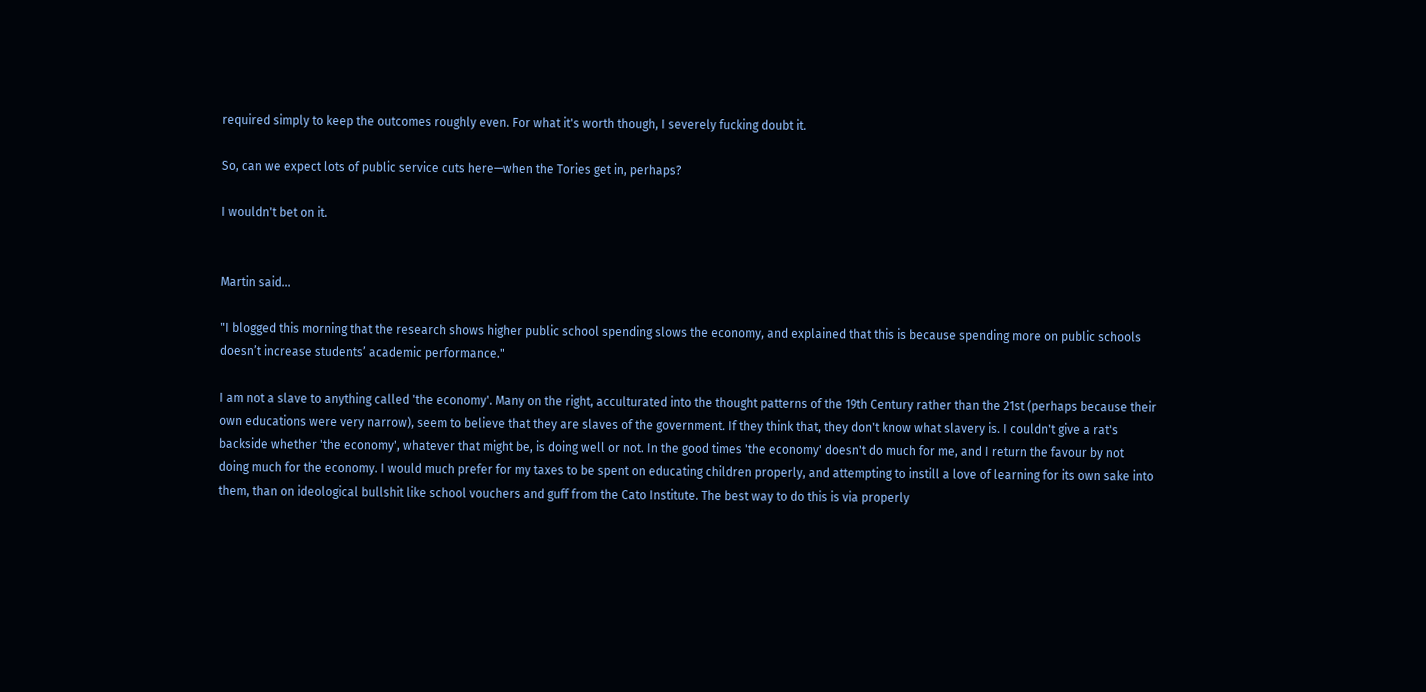required simply to keep the outcomes roughly even. For what it's worth though, I severely fucking doubt it.

So, can we expect lots of public service cuts here—when the Tories get in, perhaps?

I wouldn't bet on it.


Martin said...

"I blogged this morning that the research shows higher public school spending slows the economy, and explained that this is because spending more on public schools doesn’t increase students’ academic performance."

I am not a slave to anything called 'the economy'. Many on the right, acculturated into the thought patterns of the 19th Century rather than the 21st (perhaps because their own educations were very narrow), seem to believe that they are slaves of the government. If they think that, they don't know what slavery is. I couldn't give a rat's backside whether 'the economy', whatever that might be, is doing well or not. In the good times 'the economy' doesn't do much for me, and I return the favour by not doing much for the economy. I would much prefer for my taxes to be spent on educating children properly, and attempting to instill a love of learning for its own sake into them, than on ideological bullshit like school vouchers and guff from the Cato Institute. The best way to do this is via properly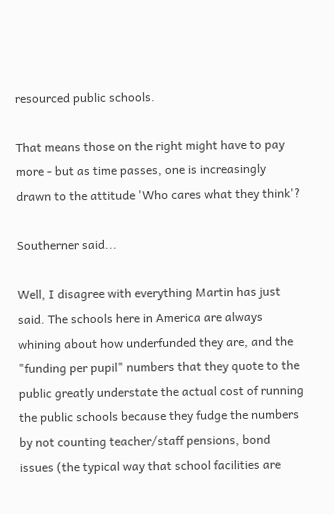resourced public schools.

That means those on the right might have to pay more - but as time passes, one is increasingly drawn to the attitude 'Who cares what they think'?

Southerner said...

Well, I disagree with everything Martin has just said. The schools here in America are always whining about how underfunded they are, and the "funding per pupil" numbers that they quote to the public greatly understate the actual cost of running the public schools because they fudge the numbers by not counting teacher/staff pensions, bond issues (the typical way that school facilities are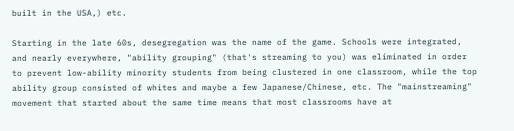built in the USA,) etc.

Starting in the late 60s, desegregation was the name of the game. Schools were integrated, and nearly everywhere, "ability grouping" (that's streaming to you) was eliminated in order to prevent low-ability minority students from being clustered in one classroom, while the top ability group consisted of whites and maybe a few Japanese/Chinese, etc. The "mainstreaming" movement that started about the same time means that most classrooms have at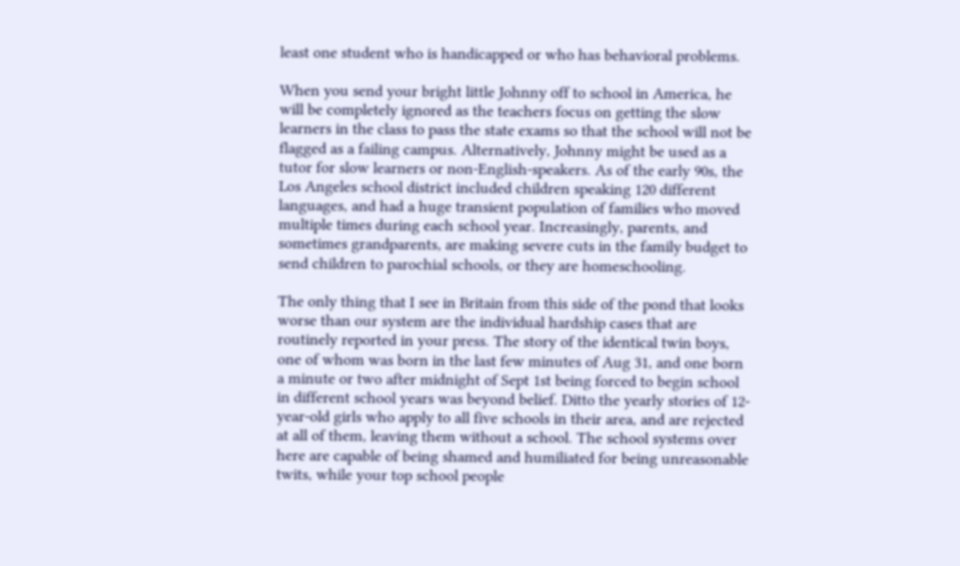least one student who is handicapped or who has behavioral problems.

When you send your bright little Johnny off to school in America, he will be completely ignored as the teachers focus on getting the slow learners in the class to pass the state exams so that the school will not be flagged as a failing campus. Alternatively, Johnny might be used as a tutor for slow learners or non-English-speakers. As of the early 90s, the Los Angeles school district included children speaking 120 different languages, and had a huge transient population of families who moved multiple times during each school year. Increasingly, parents, and sometimes grandparents, are making severe cuts in the family budget to send children to parochial schools, or they are homeschooling.

The only thing that I see in Britain from this side of the pond that looks worse than our system are the individual hardship cases that are routinely reported in your press. The story of the identical twin boys, one of whom was born in the last few minutes of Aug 31, and one born a minute or two after midnight of Sept 1st being forced to begin school in different school years was beyond belief. Ditto the yearly stories of 12-year-old girls who apply to all five schools in their area, and are rejected at all of them, leaving them without a school. The school systems over here are capable of being shamed and humiliated for being unreasonable twits, while your top school people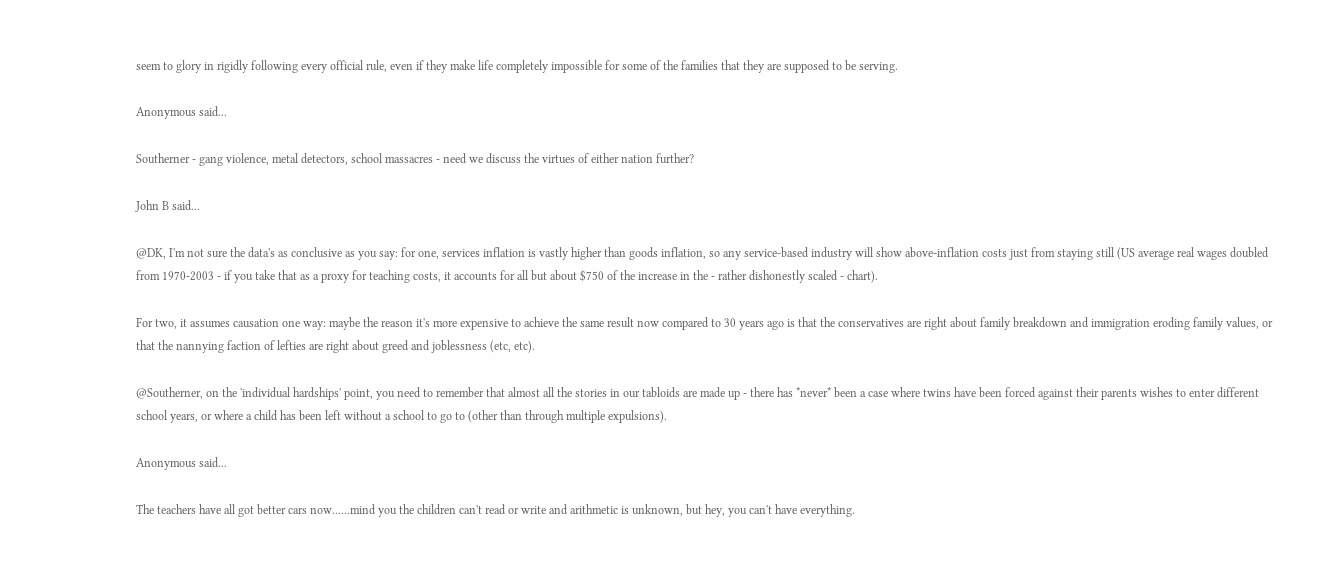seem to glory in rigidly following every official rule, even if they make life completely impossible for some of the families that they are supposed to be serving.

Anonymous said...

Southerner - gang violence, metal detectors, school massacres - need we discuss the virtues of either nation further?

John B said...

@DK, I'm not sure the data's as conclusive as you say: for one, services inflation is vastly higher than goods inflation, so any service-based industry will show above-inflation costs just from staying still (US average real wages doubled from 1970-2003 - if you take that as a proxy for teaching costs, it accounts for all but about $750 of the increase in the - rather dishonestly scaled - chart).

For two, it assumes causation one way: maybe the reason it's more expensive to achieve the same result now compared to 30 years ago is that the conservatives are right about family breakdown and immigration eroding family values, or that the nannying faction of lefties are right about greed and joblessness (etc, etc).

@Southerner, on the 'individual hardships' point, you need to remember that almost all the stories in our tabloids are made up - there has *never* been a case where twins have been forced against their parents wishes to enter different school years, or where a child has been left without a school to go to (other than through multiple expulsions).

Anonymous said...

The teachers have all got better cars now......mind you the children can't read or write and arithmetic is unknown, but hey, you can't have everything.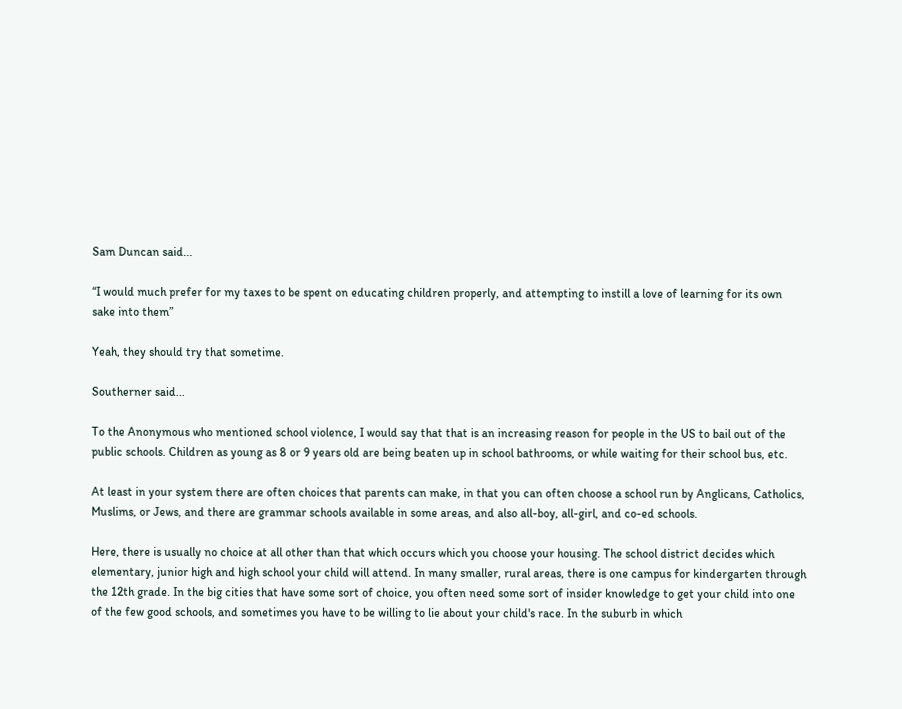Sam Duncan said...

“I would much prefer for my taxes to be spent on educating children properly, and attempting to instill a love of learning for its own sake into them”

Yeah, they should try that sometime.

Southerner said...

To the Anonymous who mentioned school violence, I would say that that is an increasing reason for people in the US to bail out of the public schools. Children as young as 8 or 9 years old are being beaten up in school bathrooms, or while waiting for their school bus, etc.

At least in your system there are often choices that parents can make, in that you can often choose a school run by Anglicans, Catholics, Muslims, or Jews, and there are grammar schools available in some areas, and also all-boy, all-girl, and co-ed schools.

Here, there is usually no choice at all other than that which occurs which you choose your housing. The school district decides which elementary, junior high and high school your child will attend. In many smaller, rural areas, there is one campus for kindergarten through the 12th grade. In the big cities that have some sort of choice, you often need some sort of insider knowledge to get your child into one of the few good schools, and sometimes you have to be willing to lie about your child's race. In the suburb in which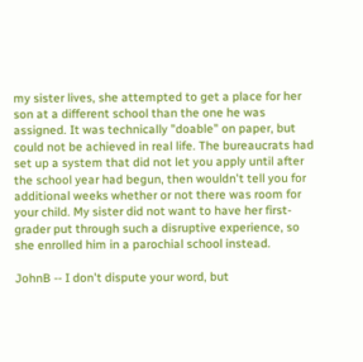my sister lives, she attempted to get a place for her son at a different school than the one he was assigned. It was technically "doable" on paper, but could not be achieved in real life. The bureaucrats had set up a system that did not let you apply until after the school year had begun, then wouldn't tell you for additional weeks whether or not there was room for your child. My sister did not want to have her first-grader put through such a disruptive experience, so she enrolled him in a parochial school instead.

JohnB -- I don't dispute your word, but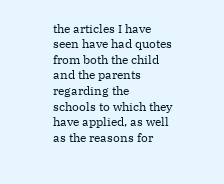the articles I have seen have had quotes from both the child and the parents regarding the schools to which they have applied, as well as the reasons for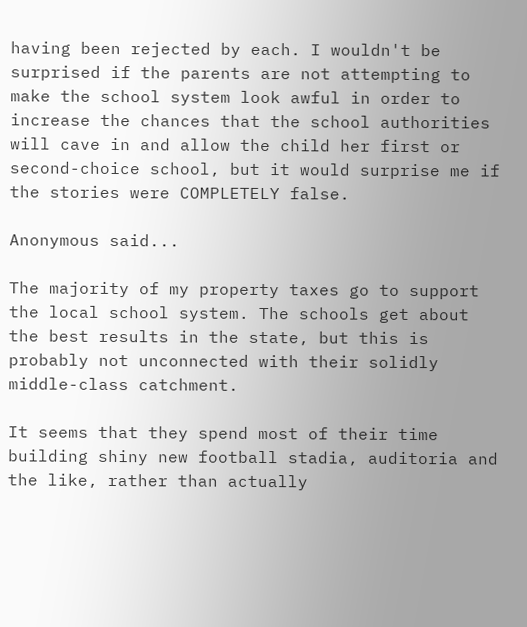having been rejected by each. I wouldn't be surprised if the parents are not attempting to make the school system look awful in order to increase the chances that the school authorities will cave in and allow the child her first or second-choice school, but it would surprise me if the stories were COMPLETELY false.

Anonymous said...

The majority of my property taxes go to support the local school system. The schools get about the best results in the state, but this is probably not unconnected with their solidly middle-class catchment.

It seems that they spend most of their time building shiny new football stadia, auditoria and the like, rather than actually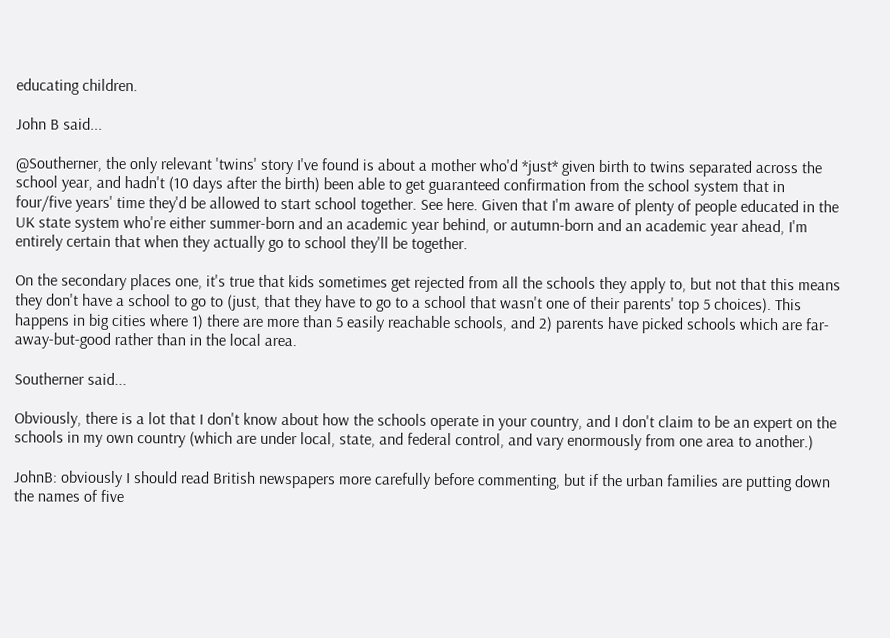educating children.

John B said...

@Southerner, the only relevant 'twins' story I've found is about a mother who'd *just* given birth to twins separated across the school year, and hadn't (10 days after the birth) been able to get guaranteed confirmation from the school system that in four/five years' time they'd be allowed to start school together. See here. Given that I'm aware of plenty of people educated in the UK state system who're either summer-born and an academic year behind, or autumn-born and an academic year ahead, I'm entirely certain that when they actually go to school they'll be together.

On the secondary places one, it's true that kids sometimes get rejected from all the schools they apply to, but not that this means they don't have a school to go to (just, that they have to go to a school that wasn't one of their parents' top 5 choices). This happens in big cities where 1) there are more than 5 easily reachable schools, and 2) parents have picked schools which are far-away-but-good rather than in the local area.

Southerner said...

Obviously, there is a lot that I don't know about how the schools operate in your country, and I don't claim to be an expert on the schools in my own country (which are under local, state, and federal control, and vary enormously from one area to another.)

JohnB: obviously I should read British newspapers more carefully before commenting, but if the urban families are putting down the names of five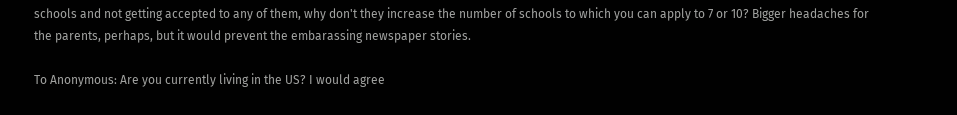schools and not getting accepted to any of them, why don't they increase the number of schools to which you can apply to 7 or 10? Bigger headaches for the parents, perhaps, but it would prevent the embarassing newspaper stories.

To Anonymous: Are you currently living in the US? I would agree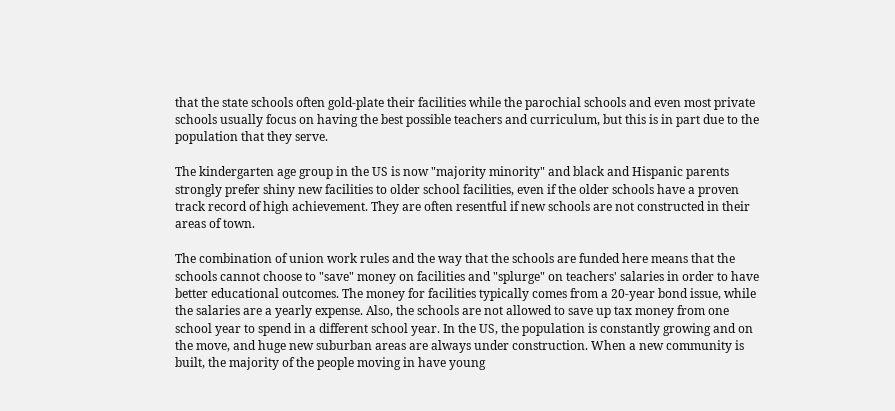that the state schools often gold-plate their facilities while the parochial schools and even most private schools usually focus on having the best possible teachers and curriculum, but this is in part due to the population that they serve.

The kindergarten age group in the US is now "majority minority" and black and Hispanic parents strongly prefer shiny new facilities to older school facilities, even if the older schools have a proven track record of high achievement. They are often resentful if new schools are not constructed in their areas of town.

The combination of union work rules and the way that the schools are funded here means that the schools cannot choose to "save" money on facilities and "splurge" on teachers' salaries in order to have better educational outcomes. The money for facilities typically comes from a 20-year bond issue, while the salaries are a yearly expense. Also, the schools are not allowed to save up tax money from one school year to spend in a different school year. In the US, the population is constantly growing and on the move, and huge new suburban areas are always under construction. When a new community is built, the majority of the people moving in have young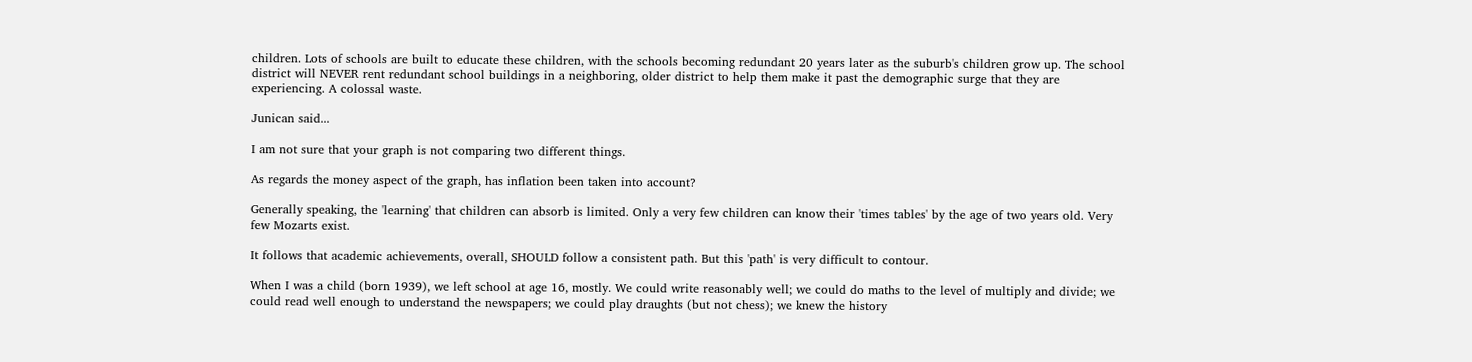children. Lots of schools are built to educate these children, with the schools becoming redundant 20 years later as the suburb's children grow up. The school district will NEVER rent redundant school buildings in a neighboring, older district to help them make it past the demographic surge that they are experiencing. A colossal waste.

Junican said...

I am not sure that your graph is not comparing two different things.

As regards the money aspect of the graph, has inflation been taken into account?

Generally speaking, the 'learning' that children can absorb is limited. Only a very few children can know their 'times tables' by the age of two years old. Very few Mozarts exist.

It follows that academic achievements, overall, SHOULD follow a consistent path. But this 'path' is very difficult to contour.

When I was a child (born 1939), we left school at age 16, mostly. We could write reasonably well; we could do maths to the level of multiply and divide; we could read well enough to understand the newspapers; we could play draughts (but not chess); we knew the history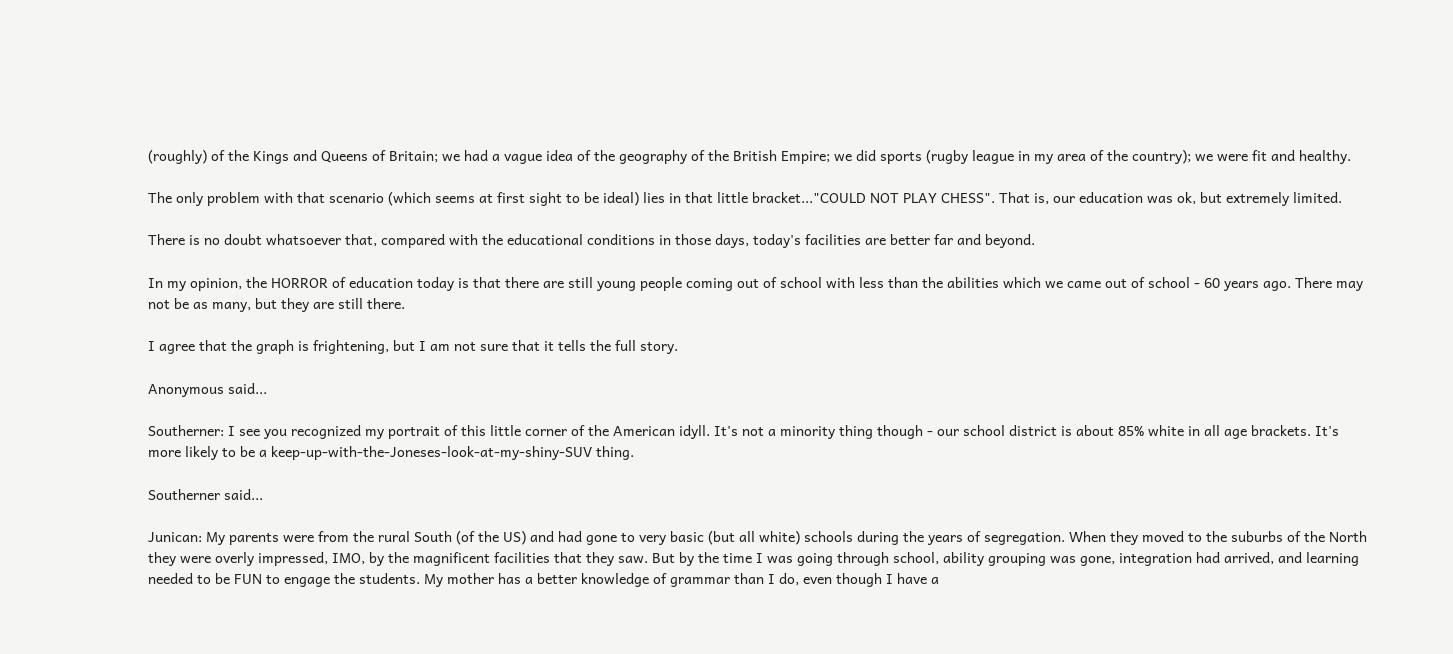(roughly) of the Kings and Queens of Britain; we had a vague idea of the geography of the British Empire; we did sports (rugby league in my area of the country); we were fit and healthy.

The only problem with that scenario (which seems at first sight to be ideal) lies in that little bracket..."COULD NOT PLAY CHESS". That is, our education was ok, but extremely limited.

There is no doubt whatsoever that, compared with the educational conditions in those days, today's facilities are better far and beyond.

In my opinion, the HORROR of education today is that there are still young people coming out of school with less than the abilities which we came out of school - 60 years ago. There may not be as many, but they are still there.

I agree that the graph is frightening, but I am not sure that it tells the full story.

Anonymous said...

Southerner: I see you recognized my portrait of this little corner of the American idyll. It's not a minority thing though - our school district is about 85% white in all age brackets. It's more likely to be a keep-up-with-the-Joneses-look-at-my-shiny-SUV thing.

Southerner said...

Junican: My parents were from the rural South (of the US) and had gone to very basic (but all white) schools during the years of segregation. When they moved to the suburbs of the North they were overly impressed, IMO, by the magnificent facilities that they saw. But by the time I was going through school, ability grouping was gone, integration had arrived, and learning needed to be FUN to engage the students. My mother has a better knowledge of grammar than I do, even though I have a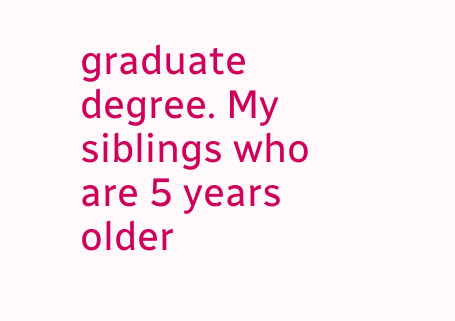graduate degree. My siblings who are 5 years older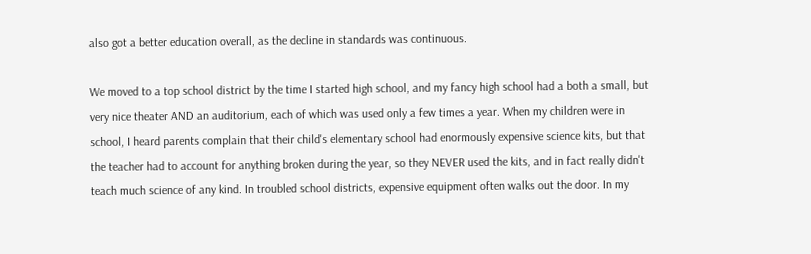also got a better education overall, as the decline in standards was continuous.

We moved to a top school district by the time I started high school, and my fancy high school had a both a small, but very nice theater AND an auditorium, each of which was used only a few times a year. When my children were in school, I heard parents complain that their child's elementary school had enormously expensive science kits, but that the teacher had to account for anything broken during the year, so they NEVER used the kits, and in fact really didn't teach much science of any kind. In troubled school districts, expensive equipment often walks out the door. In my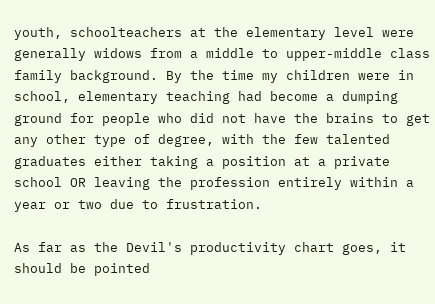youth, schoolteachers at the elementary level were generally widows from a middle to upper-middle class family background. By the time my children were in school, elementary teaching had become a dumping ground for people who did not have the brains to get any other type of degree, with the few talented graduates either taking a position at a private school OR leaving the profession entirely within a year or two due to frustration.

As far as the Devil's productivity chart goes, it should be pointed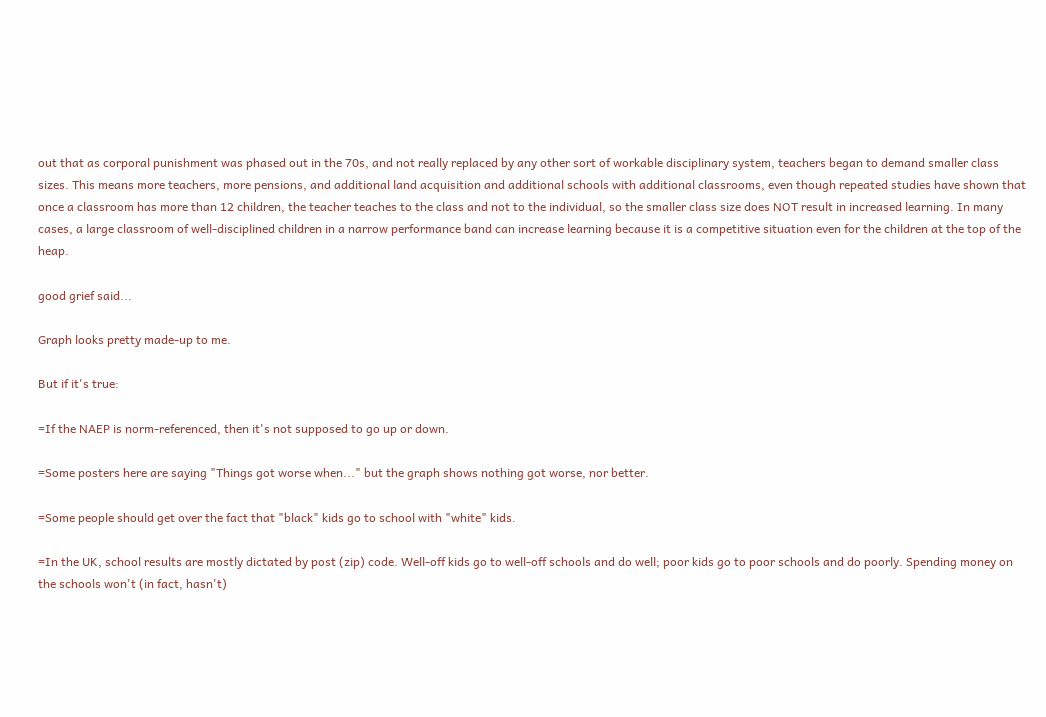out that as corporal punishment was phased out in the 70s, and not really replaced by any other sort of workable disciplinary system, teachers began to demand smaller class sizes. This means more teachers, more pensions, and additional land acquisition and additional schools with additional classrooms, even though repeated studies have shown that once a classroom has more than 12 children, the teacher teaches to the class and not to the individual, so the smaller class size does NOT result in increased learning. In many cases, a large classroom of well-disciplined children in a narrow performance band can increase learning because it is a competitive situation even for the children at the top of the heap.

good grief said...

Graph looks pretty made-up to me.

But if it's true:

=If the NAEP is norm-referenced, then it's not supposed to go up or down.

=Some posters here are saying "Things got worse when..." but the graph shows nothing got worse, nor better.

=Some people should get over the fact that "black" kids go to school with "white" kids.

=In the UK, school results are mostly dictated by post (zip) code. Well-off kids go to well-off schools and do well; poor kids go to poor schools and do poorly. Spending money on the schools won't (in fact, hasn't)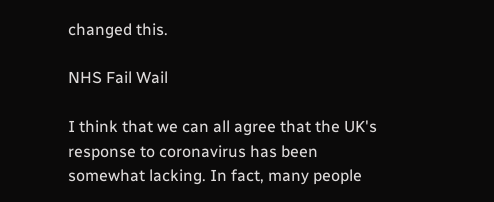changed this.

NHS Fail Wail

I think that we can all agree that the UK's response to coronavirus has been somewhat lacking. In fact, many people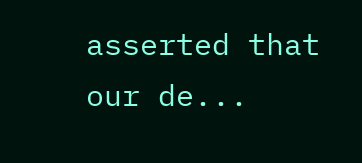asserted that our de...